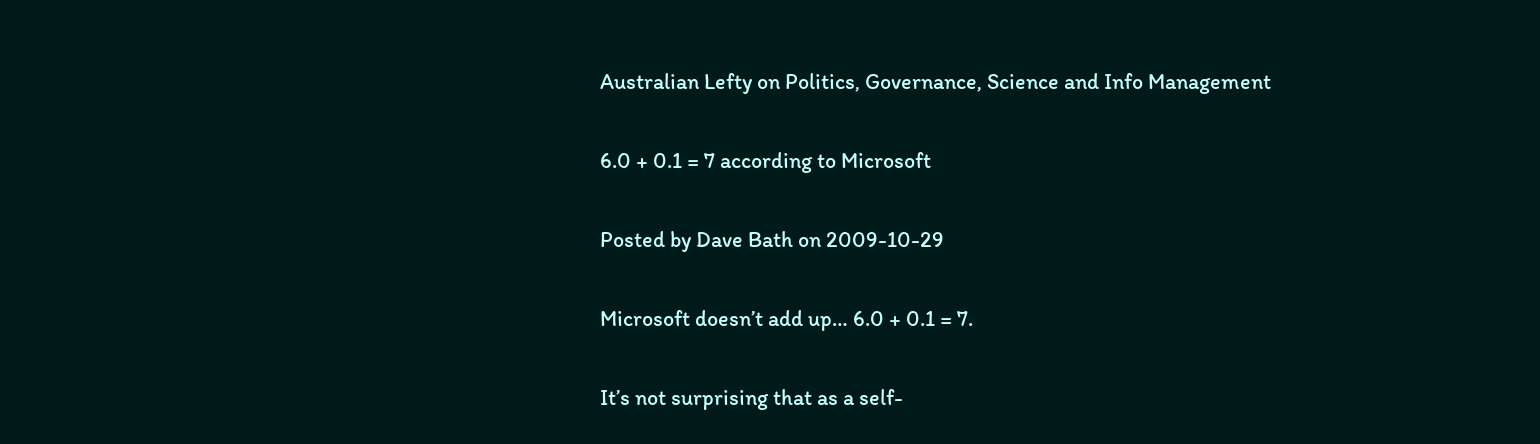Australian Lefty on Politics, Governance, Science and Info Management

6.0 + 0.1 = 7 according to Microsoft

Posted by Dave Bath on 2009-10-29

Microsoft doesn’t add up… 6.0 + 0.1 = 7.

It’s not surprising that as a self-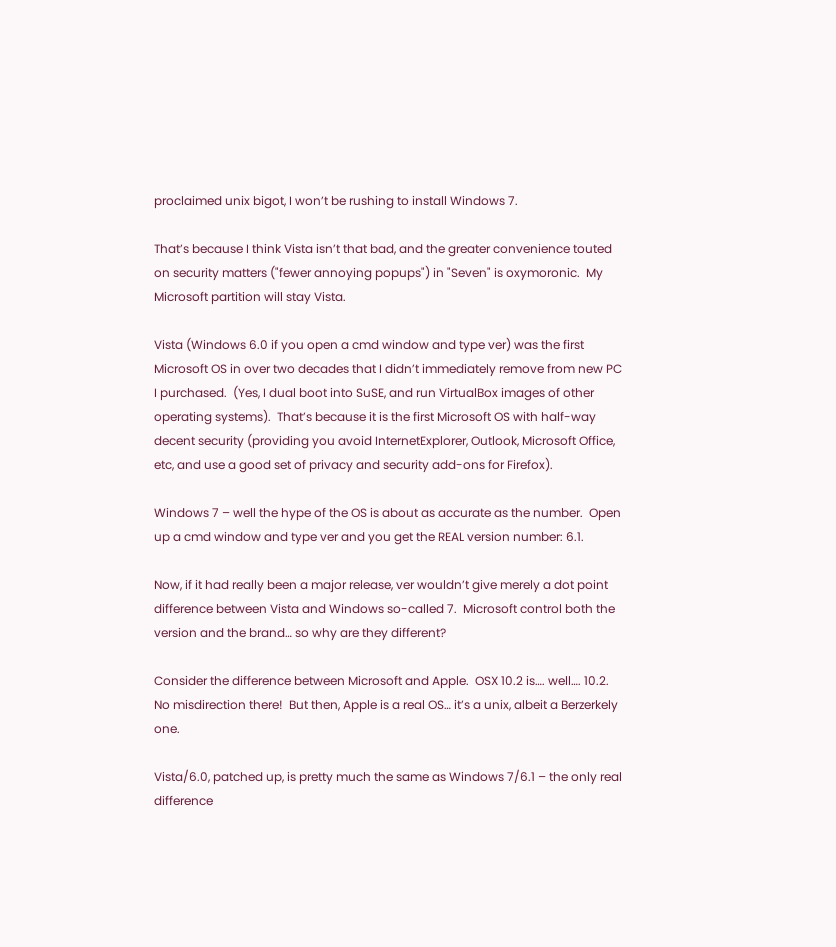proclaimed unix bigot, I won’t be rushing to install Windows 7.

That’s because I think Vista isn’t that bad, and the greater convenience touted on security matters ("fewer annoying popups") in "Seven" is oxymoronic.  My Microsoft partition will stay Vista.

Vista (Windows 6.0 if you open a cmd window and type ver) was the first Microsoft OS in over two decades that I didn’t immediately remove from new PC I purchased.  (Yes, I dual boot into SuSE, and run VirtualBox images of other operating systems).  That’s because it is the first Microsoft OS with half-way decent security (providing you avoid InternetExplorer, Outlook, Microsoft Office, etc, and use a good set of privacy and security add-ons for Firefox).

Windows 7 – well the hype of the OS is about as accurate as the number.  Open up a cmd window and type ver and you get the REAL version number: 6.1.

Now, if it had really been a major release, ver wouldn’t give merely a dot point difference between Vista and Windows so-called 7.  Microsoft control both the version and the brand… so why are they different?

Consider the difference between Microsoft and Apple.  OSX 10.2 is…. well…. 10.2.  No misdirection there!  But then, Apple is a real OS… it’s a unix, albeit a Berzerkely one.

Vista/6.0, patched up, is pretty much the same as Windows 7/6.1 – the only real difference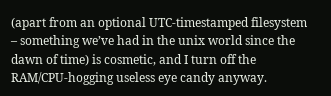(apart from an optional UTC-timestamped filesystem – something we’ve had in the unix world since the dawn of time) is cosmetic, and I turn off the RAM/CPU-hogging useless eye candy anyway.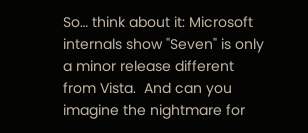So… think about it: Microsoft internals show "Seven" is only a minor release different from Vista.  And can you imagine the nightmare for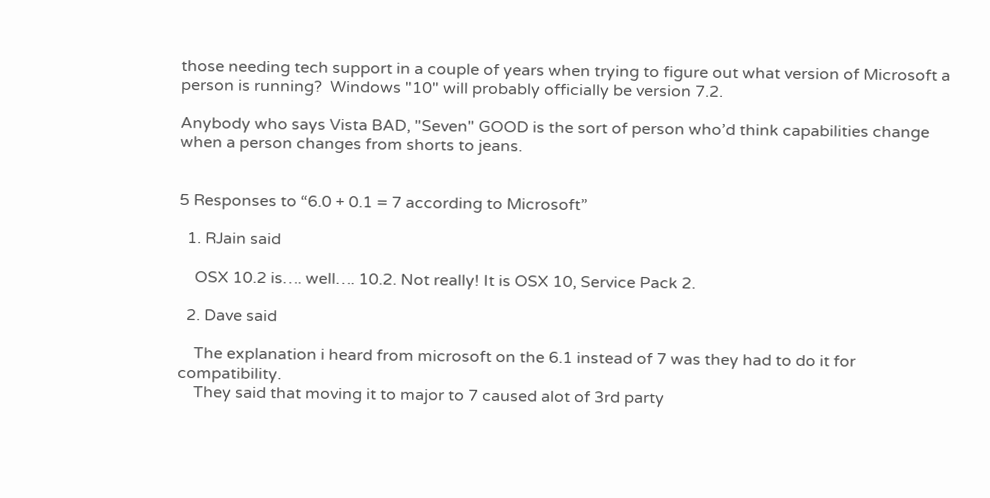those needing tech support in a couple of years when trying to figure out what version of Microsoft a person is running?  Windows "10" will probably officially be version 7.2.

Anybody who says Vista BAD, "Seven" GOOD is the sort of person who’d think capabilities change when a person changes from shorts to jeans.


5 Responses to “6.0 + 0.1 = 7 according to Microsoft”

  1. RJain said

    OSX 10.2 is…. well…. 10.2. Not really! It is OSX 10, Service Pack 2.

  2. Dave said

    The explanation i heard from microsoft on the 6.1 instead of 7 was they had to do it for compatibility.
    They said that moving it to major to 7 caused alot of 3rd party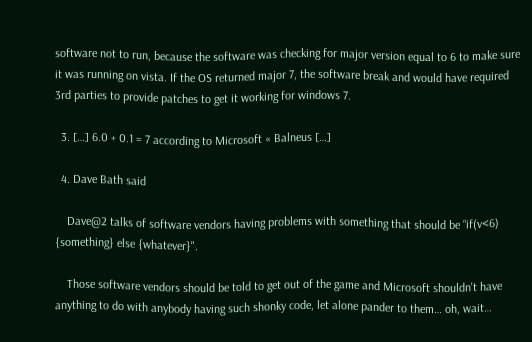software not to run, because the software was checking for major version equal to 6 to make sure it was running on vista. If the OS returned major 7, the software break and would have required 3rd parties to provide patches to get it working for windows 7.

  3. […] 6.0 + 0.1 = 7 according to Microsoft « Balneus […]

  4. Dave Bath said

    Dave@2 talks of software vendors having problems with something that should be “if(v<6) {something} else {whatever}".

    Those software vendors should be told to get out of the game and Microsoft shouldn't have anything to do with anybody having such shonky code, let alone pander to them… oh, wait…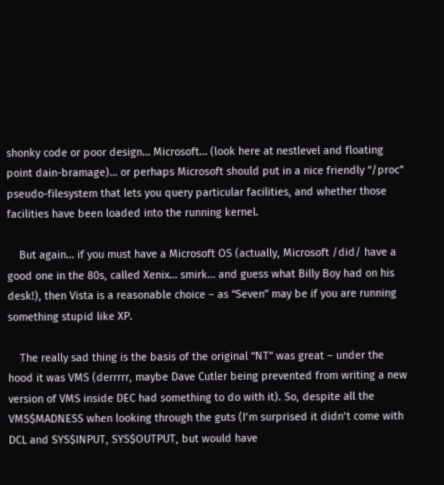shonky code or poor design… Microsoft… (look here at nestlevel and floating point dain-bramage)… or perhaps Microsoft should put in a nice friendly “/proc” pseudo-filesystem that lets you query particular facilities, and whether those facilities have been loaded into the running kernel.

    But again… if you must have a Microsoft OS (actually, Microsoft /did/ have a good one in the 80s, called Xenix… smirk… and guess what Billy Boy had on his desk!), then Vista is a reasonable choice – as “Seven” may be if you are running something stupid like XP.

    The really sad thing is the basis of the original “NT” was great – under the hood it was VMS (derrrrr, maybe Dave Cutler being prevented from writing a new version of VMS inside DEC had something to do with it). So, despite all the VMS$MADNESS when looking through the guts (I’m surprised it didn’t come with DCL and SYS$INPUT, SYS$OUTPUT, but would have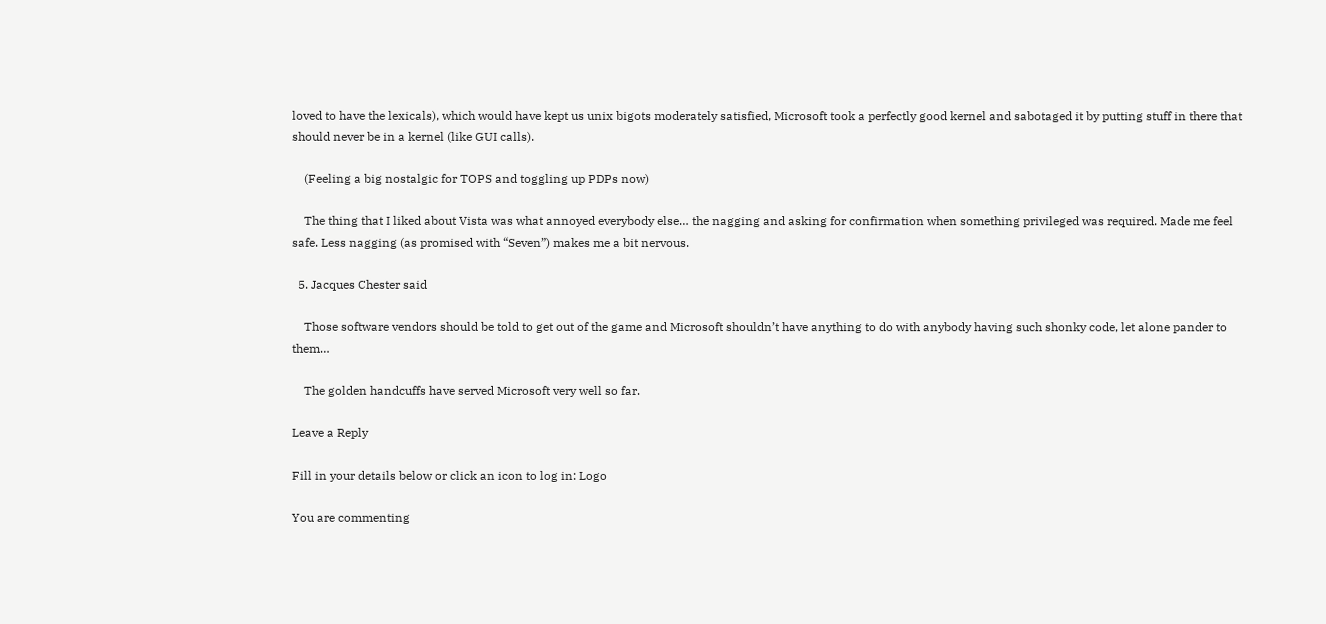loved to have the lexicals), which would have kept us unix bigots moderately satisfied, Microsoft took a perfectly good kernel and sabotaged it by putting stuff in there that should never be in a kernel (like GUI calls).

    (Feeling a big nostalgic for TOPS and toggling up PDPs now)

    The thing that I liked about Vista was what annoyed everybody else… the nagging and asking for confirmation when something privileged was required. Made me feel safe. Less nagging (as promised with “Seven”) makes me a bit nervous.

  5. Jacques Chester said

    Those software vendors should be told to get out of the game and Microsoft shouldn’t have anything to do with anybody having such shonky code, let alone pander to them…

    The golden handcuffs have served Microsoft very well so far.

Leave a Reply

Fill in your details below or click an icon to log in: Logo

You are commenting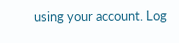using your account. Log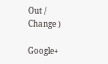Out /  Change )

Google+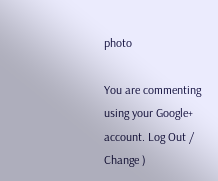photo

You are commenting using your Google+ account. Log Out /  Change )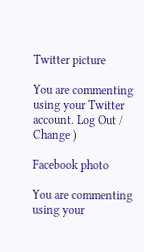Twitter picture

You are commenting using your Twitter account. Log Out /  Change )

Facebook photo

You are commenting using your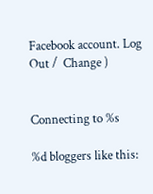Facebook account. Log Out /  Change )


Connecting to %s

%d bloggers like this: